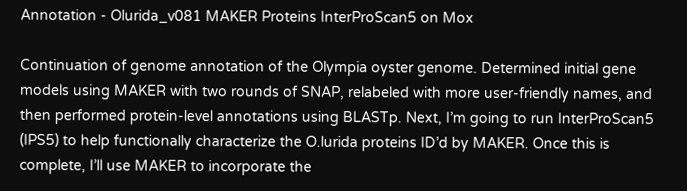Annotation - Olurida_v081 MAKER Proteins InterProScan5 on Mox

Continuation of genome annotation of the Olympia oyster genome. Determined initial gene models using MAKER with two rounds of SNAP, relabeled with more user-friendly names, and then performed protein-level annotations using BLASTp. Next, I’m going to run InterProScan5 (IPS5) to help functionally characterize the O.lurida proteins ID’d by MAKER. Once this is complete, I’ll use MAKER to incorporate the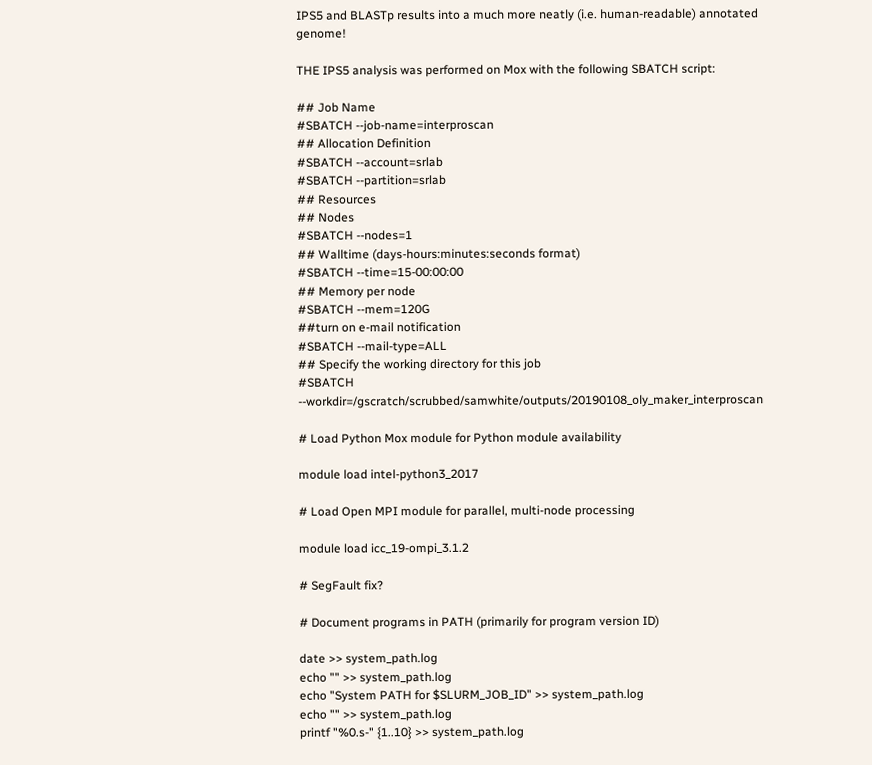IPS5 and BLASTp results into a much more neatly (i.e. human-readable) annotated genome!

THE IPS5 analysis was performed on Mox with the following SBATCH script:

## Job Name
#SBATCH --job-name=interproscan
## Allocation Definition
#SBATCH --account=srlab
#SBATCH --partition=srlab
## Resources
## Nodes
#SBATCH --nodes=1
## Walltime (days-hours:minutes:seconds format)
#SBATCH --time=15-00:00:00
## Memory per node
#SBATCH --mem=120G
##turn on e-mail notification
#SBATCH --mail-type=ALL
## Specify the working directory for this job
#SBATCH --workdir=/gscratch/scrubbed/samwhite/outputs/20190108_oly_maker_interproscan

# Load Python Mox module for Python module availability

module load intel-python3_2017

# Load Open MPI module for parallel, multi-node processing

module load icc_19-ompi_3.1.2

# SegFault fix?

# Document programs in PATH (primarily for program version ID)

date >> system_path.log
echo "" >> system_path.log
echo "System PATH for $SLURM_JOB_ID" >> system_path.log
echo "" >> system_path.log
printf "%0.s-" {1..10} >> system_path.log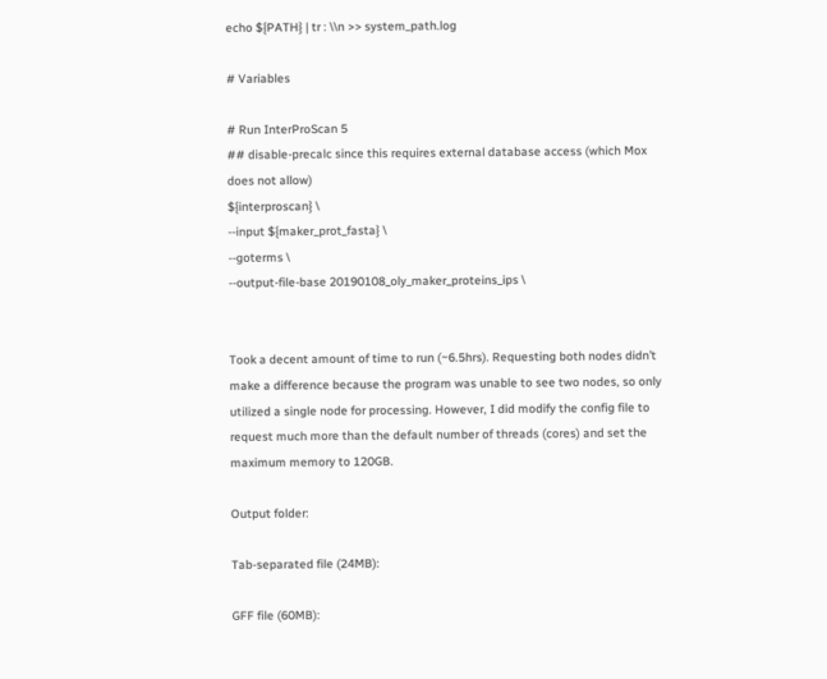echo ${PATH} | tr : \\n >> system_path.log

# Variables

# Run InterProScan 5
## disable-precalc since this requires external database access (which Mox does not allow)
${interproscan} \
--input ${maker_prot_fasta} \
--goterms \
--output-file-base 20190108_oly_maker_proteins_ips \


Took a decent amount of time to run (~6.5hrs). Requesting both nodes didn’t make a difference because the program was unable to see two nodes, so only utilized a single node for processing. However, I did modify the config file to request much more than the default number of threads (cores) and set the maximum memory to 120GB.

Output folder:

Tab-separated file (24MB):

GFF file (60MB):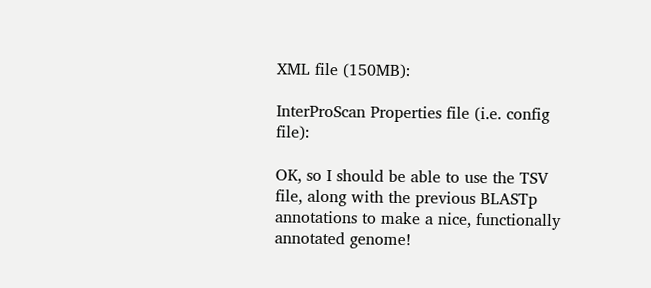XML file (150MB):

InterProScan Properties file (i.e. config file):

OK, so I should be able to use the TSV file, along with the previous BLASTp annotations to make a nice, functionally annotated genome!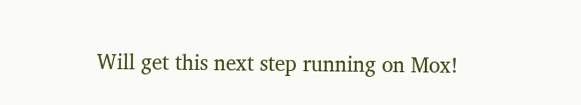Will get this next step running on Mox!